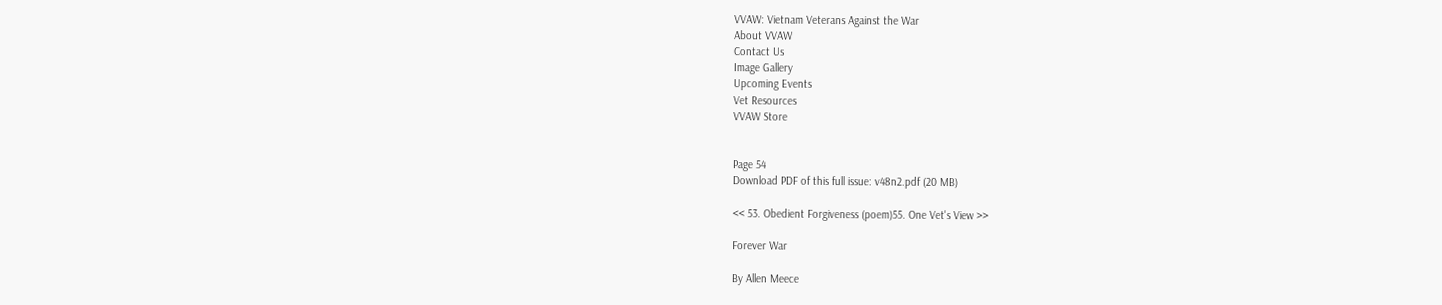VVAW: Vietnam Veterans Against the War
About VVAW
Contact Us
Image Gallery
Upcoming Events
Vet Resources
VVAW Store


Page 54
Download PDF of this full issue: v48n2.pdf (20 MB)

<< 53. Obedient Forgiveness (poem)55. One Vet's View >>

Forever War

By Allen Meece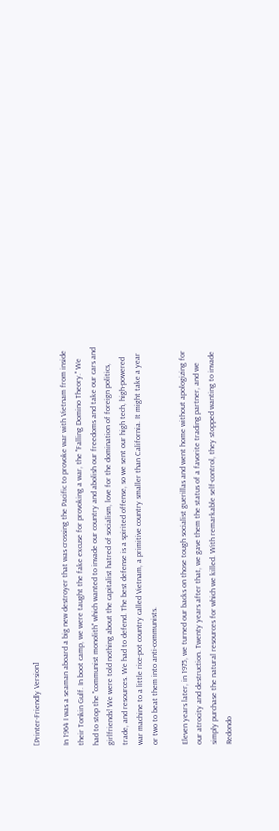[Printer-Friendly Version]

In 1964 I was a seaman aboard a big new destroyer that was crossing the Pacific to provoke war with Vietnam from inside their Tonkin Gulf. In boot camp, we were taught the fake excuse for provoking a war, the "Falling Domino Theory." We had to stop the "communist monolith" which wanted to invade our country and abolish our freedoms and take our cars and girlfriends! We were told nothing about the capitalist hatred of socialism, love for the domination of foreign politics, trade, and resources. We had to defend. The best defense is a spirited offense, so we sent our high tech, high-powered war machine to a little rice-pot country called Vietnam, a primitive country smaller than California. It might take a year or two to beat them into anti-communists.

Eleven years later, in 1975, we turned our backs on those tough socialist guerillas and went home without apologizing for our atrocity and destruction. Twenty years after that, we gave them the status of a favorite trading partner, and we simply purchase the natural resources for which we killed. With remarkable self-control, they stopped wanting to invade Redondo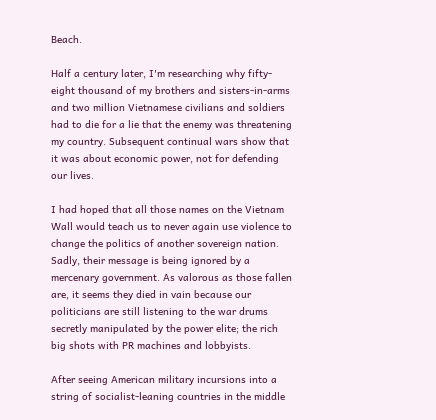Beach.

Half a century later, I'm researching why fifty-eight thousand of my brothers and sisters-in-arms and two million Vietnamese civilians and soldiers had to die for a lie that the enemy was threatening my country. Subsequent continual wars show that it was about economic power, not for defending our lives.

I had hoped that all those names on the Vietnam Wall would teach us to never again use violence to change the politics of another sovereign nation. Sadly, their message is being ignored by a mercenary government. As valorous as those fallen are, it seems they died in vain because our politicians are still listening to the war drums secretly manipulated by the power elite; the rich big shots with PR machines and lobbyists.

After seeing American military incursions into a string of socialist-leaning countries in the middle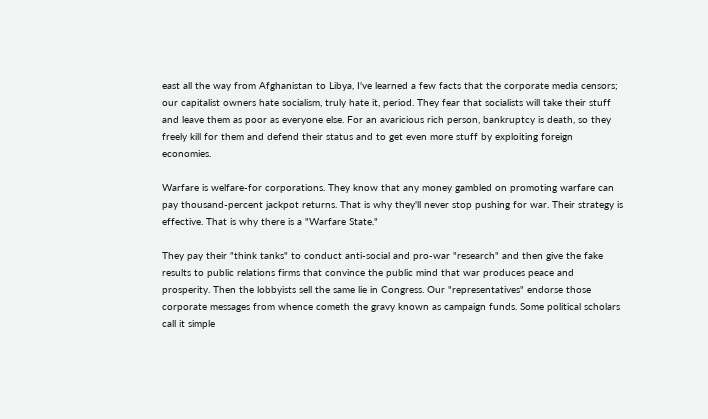east all the way from Afghanistan to Libya, I've learned a few facts that the corporate media censors; our capitalist owners hate socialism, truly hate it, period. They fear that socialists will take their stuff and leave them as poor as everyone else. For an avaricious rich person, bankruptcy is death, so they freely kill for them and defend their status and to get even more stuff by exploiting foreign economies.

Warfare is welfare-for corporations. They know that any money gambled on promoting warfare can pay thousand-percent jackpot returns. That is why they'll never stop pushing for war. Their strategy is effective. That is why there is a "Warfare State."

They pay their "think tanks" to conduct anti-social and pro-war "research" and then give the fake results to public relations firms that convince the public mind that war produces peace and prosperity. Then the lobbyists sell the same lie in Congress. Our "representatives" endorse those corporate messages from whence cometh the gravy known as campaign funds. Some political scholars call it simple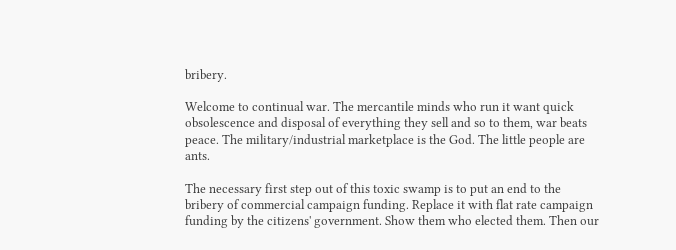bribery.

Welcome to continual war. The mercantile minds who run it want quick obsolescence and disposal of everything they sell and so to them, war beats peace. The military/industrial marketplace is the God. The little people are ants.

The necessary first step out of this toxic swamp is to put an end to the bribery of commercial campaign funding. Replace it with flat rate campaign funding by the citizens' government. Show them who elected them. Then our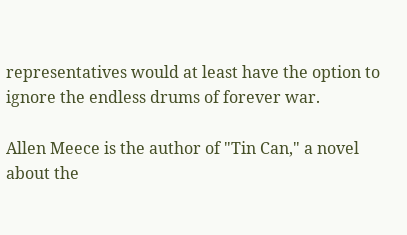representatives would at least have the option to ignore the endless drums of forever war.

Allen Meece is the author of "Tin Can," a novel about the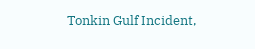Tonkin Gulf Incident,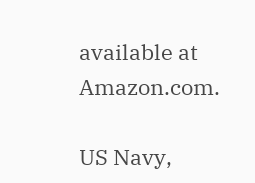available at Amazon.com.

US Navy,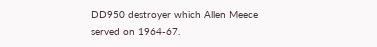DD950 destroyer which Allen Meece served on 1964-67.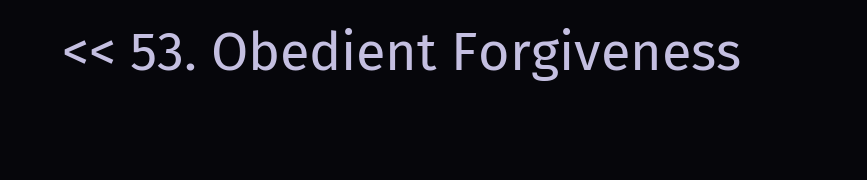<< 53. Obedient Forgiveness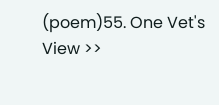(poem)55. One Vet's View >>